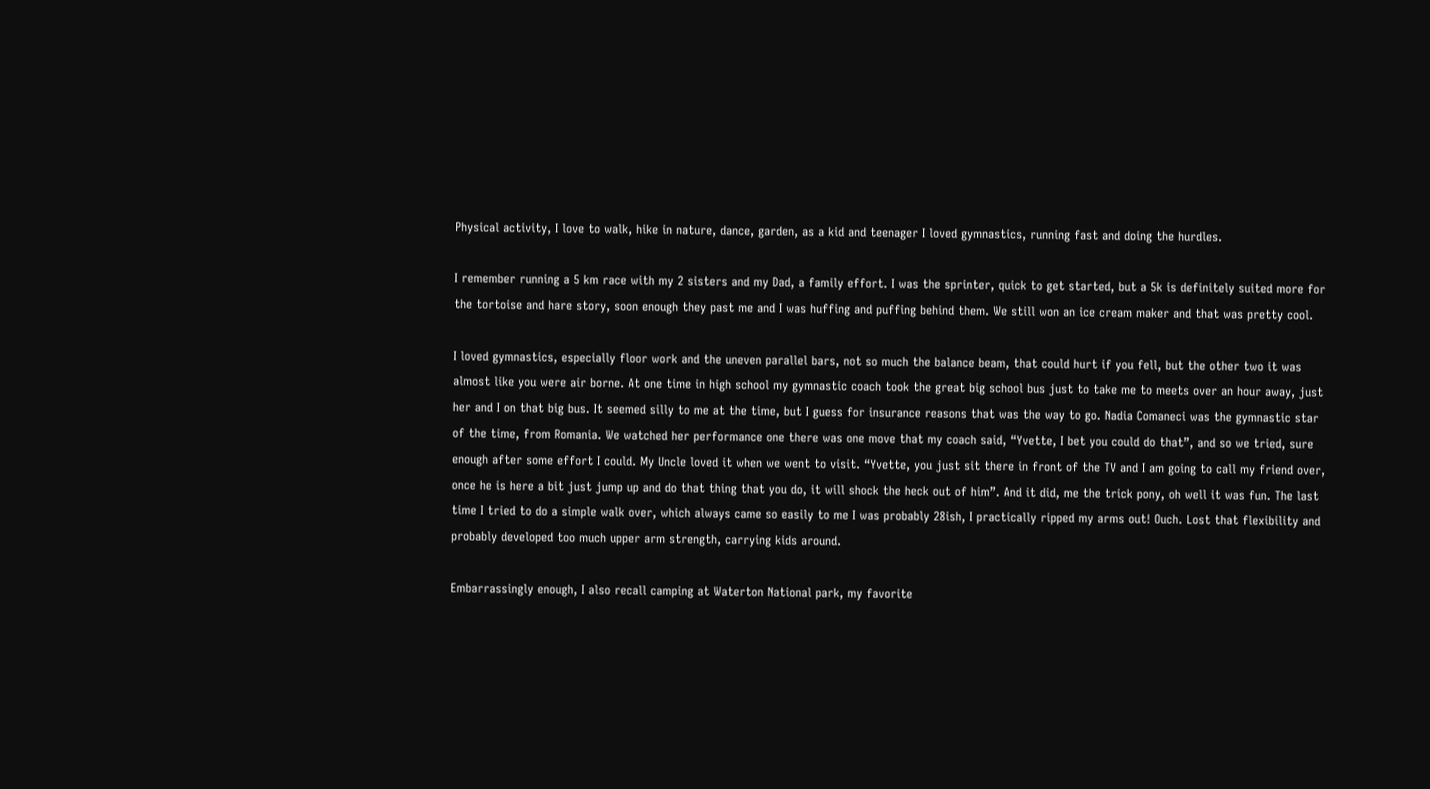Physical activity, I love to walk, hike in nature, dance, garden, as a kid and teenager I loved gymnastics, running fast and doing the hurdles.

I remember running a 5 km race with my 2 sisters and my Dad, a family effort. I was the sprinter, quick to get started, but a 5k is definitely suited more for the tortoise and hare story, soon enough they past me and I was huffing and puffing behind them. We still won an ice cream maker and that was pretty cool.

I loved gymnastics, especially floor work and the uneven parallel bars, not so much the balance beam, that could hurt if you fell, but the other two it was almost like you were air borne. At one time in high school my gymnastic coach took the great big school bus just to take me to meets over an hour away, just her and I on that big bus. It seemed silly to me at the time, but I guess for insurance reasons that was the way to go. Nadia Comaneci was the gymnastic star of the time, from Romania. We watched her performance one there was one move that my coach said, “Yvette, I bet you could do that”, and so we tried, sure enough after some effort I could. My Uncle loved it when we went to visit. “Yvette, you just sit there in front of the TV and I am going to call my friend over, once he is here a bit just jump up and do that thing that you do, it will shock the heck out of him”. And it did, me the trick pony, oh well it was fun. The last time I tried to do a simple walk over, which always came so easily to me I was probably 28ish, I practically ripped my arms out! Ouch. Lost that flexibility and probably developed too much upper arm strength, carrying kids around.

Embarrassingly enough, I also recall camping at Waterton National park, my favorite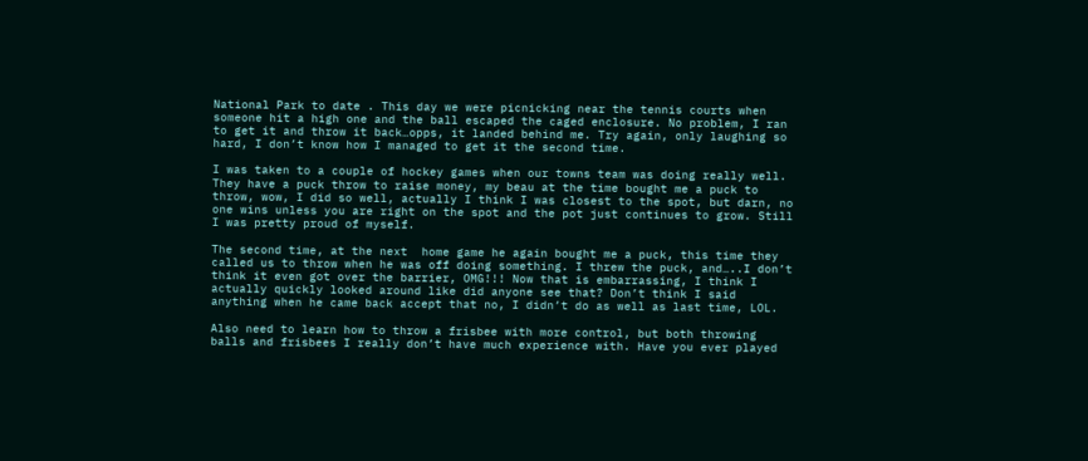National Park to date . This day we were picnicking near the tennis courts when someone hit a high one and the ball escaped the caged enclosure. No problem, I ran to get it and throw it back…opps, it landed behind me. Try again, only laughing so hard, I don’t know how I managed to get it the second time.

I was taken to a couple of hockey games when our towns team was doing really well. They have a puck throw to raise money, my beau at the time bought me a puck to throw, wow, I did so well, actually I think I was closest to the spot, but darn, no one wins unless you are right on the spot and the pot just continues to grow. Still I was pretty proud of myself.

The second time, at the next  home game he again bought me a puck, this time they called us to throw when he was off doing something. I threw the puck, and…..I don’t think it even got over the barrier, OMG!!! Now that is embarrassing, I think I actually quickly looked around like did anyone see that? Don’t think I said anything when he came back accept that no, I didn’t do as well as last time, LOL.

Also need to learn how to throw a frisbee with more control, but both throwing balls and frisbees I really don’t have much experience with. Have you ever played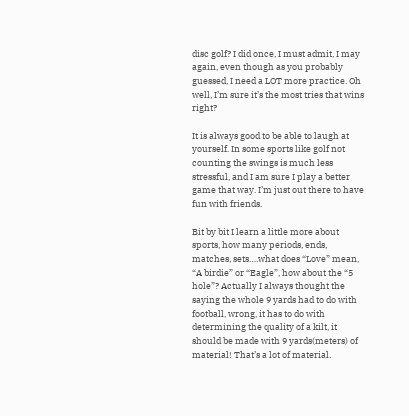disc golf? I did once, I must admit, I may again, even though as you probably guessed, I need a LOT more practice. Oh well, I’m sure it’s the most tries that wins right?

It is always good to be able to laugh at yourself. In some sports like golf not counting the swings is much less stressful, and I am sure I play a better game that way. I’m just out there to have fun with friends.

Bit by bit I learn a little more about sports, how many periods, ends, matches, sets….what does “Love” mean, “A birdie” or “Eagle”, how about the “5 hole”? Actually I always thought the saying the whole 9 yards had to do with football, wrong, it has to do with determining the quality of a kilt, it should be made with 9 yards(meters) of material! That’s a lot of material.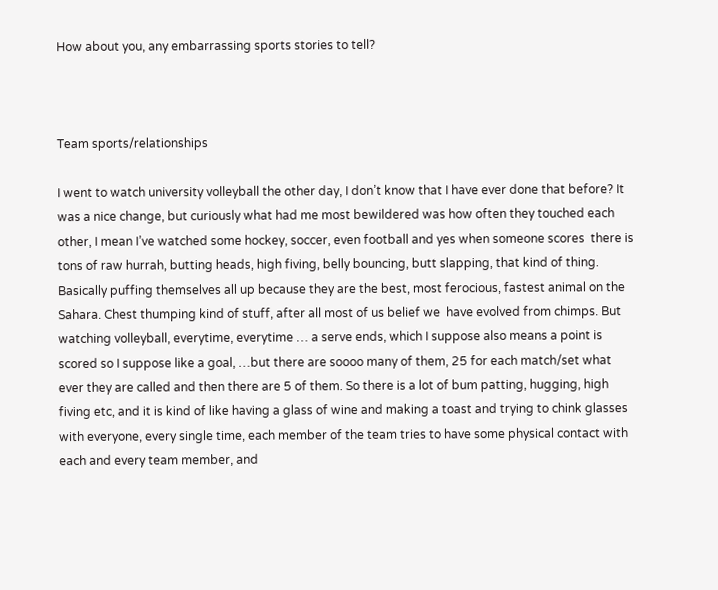How about you, any embarrassing sports stories to tell?



Team sports/relationships

I went to watch university volleyball the other day, I don’t know that I have ever done that before? It was a nice change, but curiously what had me most bewildered was how often they touched each other, I mean I’ve watched some hockey, soccer, even football and yes when someone scores  there is tons of raw hurrah, butting heads, high fiving, belly bouncing, butt slapping, that kind of thing. Basically puffing themselves all up because they are the best, most ferocious, fastest animal on the Sahara. Chest thumping kind of stuff, after all most of us belief we  have evolved from chimps. But watching volleyball, everytime, everytime … a serve ends, which I suppose also means a point is scored so I suppose like a goal, …but there are soooo many of them, 25 for each match/set what ever they are called and then there are 5 of them. So there is a lot of bum patting, hugging, high fiving etc, and it is kind of like having a glass of wine and making a toast and trying to chink glasses with everyone, every single time, each member of the team tries to have some physical contact with each and every team member, and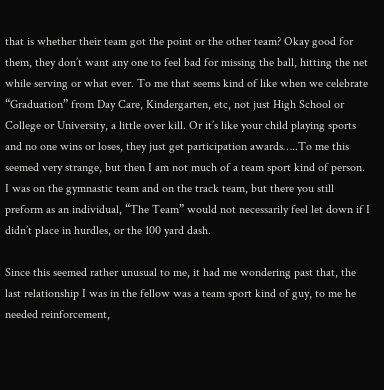that is whether their team got the point or the other team? Okay good for them, they don’t want any one to feel bad for missing the ball, hitting the net while serving or what ever. To me that seems kind of like when we celebrate “Graduation” from Day Care, Kindergarten, etc, not just High School or College or University, a little over kill. Or it’s like your child playing sports and no one wins or loses, they just get participation awards…..To me this seemed very strange, but then I am not much of a team sport kind of person. I was on the gymnastic team and on the track team, but there you still preform as an individual, “The Team” would not necessarily feel let down if I didn’t place in hurdles, or the 100 yard dash.

Since this seemed rather unusual to me, it had me wondering past that, the last relationship I was in the fellow was a team sport kind of guy, to me he needed reinforcement,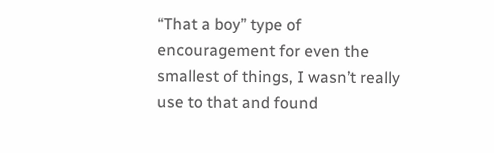“That a boy” type of encouragement for even the smallest of things, I wasn’t really use to that and found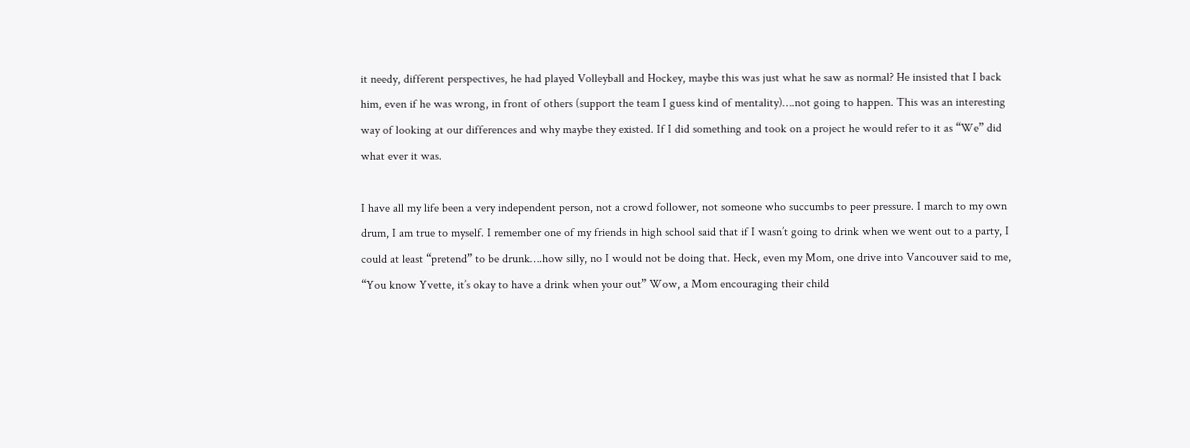it needy, different perspectives, he had played Volleyball and Hockey, maybe this was just what he saw as normal? He insisted that I back him, even if he was wrong, in front of others (support the team I guess kind of mentality)….not going to happen. This was an interesting way of looking at our differences and why maybe they existed. If I did something and took on a project he would refer to it as “We” did what ever it was.

I have all my life been a very independent person, not a crowd follower, not someone who succumbs to peer pressure. I march to my own drum, I am true to myself. I remember one of my friends in high school said that if I wasn’t going to drink when we went out to a party, I could at least “pretend” to be drunk….how silly, no I would not be doing that. Heck, even my Mom, one drive into Vancouver said to me, “You know Yvette, it’s okay to have a drink when your out” Wow, a Mom encouraging their child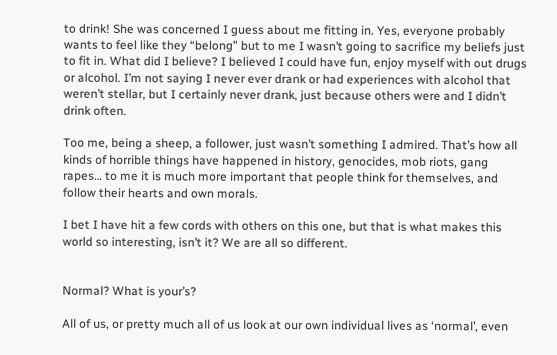to drink! She was concerned I guess about me fitting in. Yes, everyone probably wants to feel like they “belong” but to me I wasn’t going to sacrifice my beliefs just to fit in. What did I believe? I believed I could have fun, enjoy myself with out drugs or alcohol. I’m not saying I never ever drank or had experiences with alcohol that weren’t stellar, but I certainly never drank, just because others were and I didn’t drink often.

Too me, being a sheep, a follower, just wasn’t something I admired. That’s how all kinds of horrible things have happened in history, genocides, mob riots, gang rapes… to me it is much more important that people think for themselves, and follow their hearts and own morals.

I bet I have hit a few cords with others on this one, but that is what makes this world so interesting, isn’t it? We are all so different.


Normal? What is your’s?

All of us, or pretty much all of us look at our own individual lives as ‘normal’, even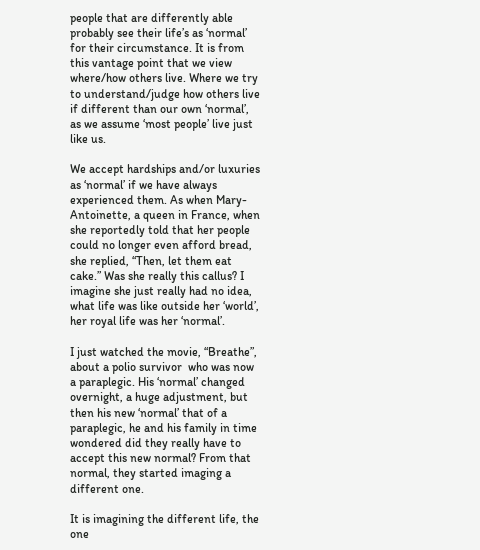people that are differently able probably see their life’s as ‘normal’ for their circumstance. It is from this vantage point that we view where/how others live. Where we try to understand/judge how others live if different than our own ‘normal’, as we assume ‘most people’ live just like us.

We accept hardships and/or luxuries as ‘normal’ if we have always experienced them. As when Mary-Antoinette, a queen in France, when she reportedly told that her people could no longer even afford bread, she replied, “Then, let them eat cake.” Was she really this callus? I imagine she just really had no idea, what life was like outside her ‘world’, her royal life was her ‘normal’.

I just watched the movie, “Breathe”, about a polio survivor  who was now a paraplegic. His ‘normal’ changed overnight, a huge adjustment, but then his new ‘normal’ that of a paraplegic, he and his family in time wondered did they really have to accept this new normal? From that normal, they started imaging a different one.

It is imagining the different life, the one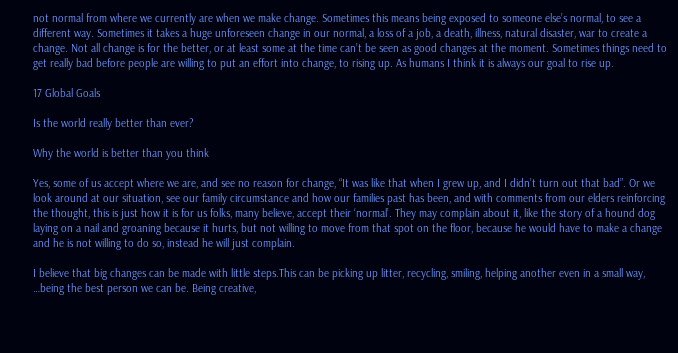not normal from where we currently are when we make change. Sometimes this means being exposed to someone else’s normal, to see a different way. Sometimes it takes a huge unforeseen change in our normal, a loss of a job, a death, illness, natural disaster, war to create a change. Not all change is for the better, or at least some at the time can’t be seen as good changes at the moment. Sometimes things need to get really bad before people are willing to put an effort into change, to rising up. As humans I think it is always our goal to rise up.

17 Global Goals

Is the world really better than ever?

Why the world is better than you think

Yes, some of us accept where we are, and see no reason for change, “It was like that when I grew up, and I didn’t turn out that bad”. Or we look around at our situation, see our family circumstance and how our families past has been, and with comments from our elders reinforcing the thought, this is just how it is for us folks, many believe, accept their ‘normal’. They may complain about it, like the story of a hound dog laying on a nail and groaning because it hurts, but not willing to move from that spot on the floor, because he would have to make a change and he is not willing to do so, instead he will just complain.

I believe that big changes can be made with little steps.This can be picking up litter, recycling, smiling, helping another even in a small way, …being the best person we can be. Being creative,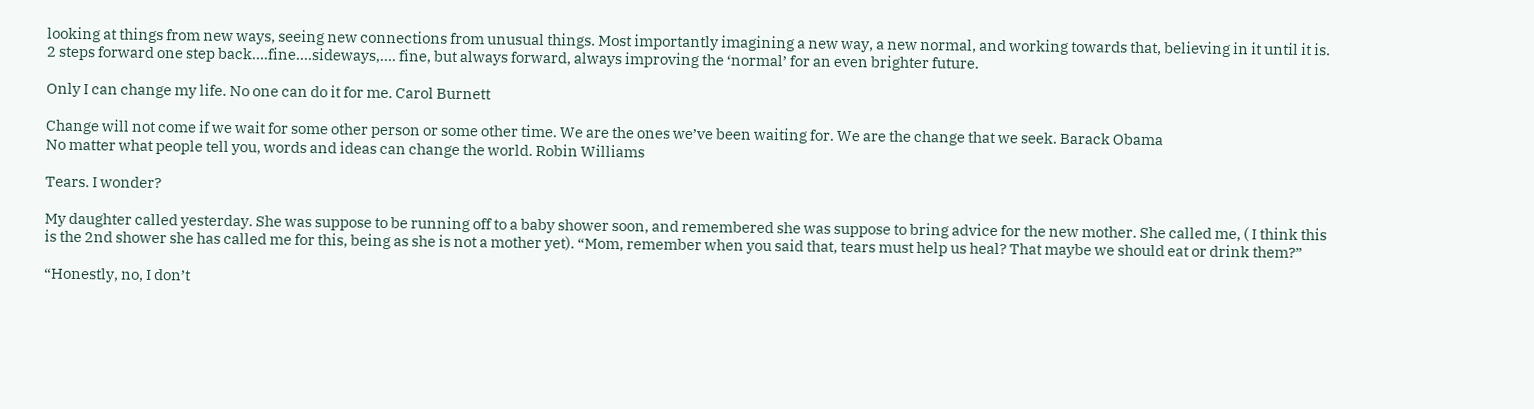looking at things from new ways, seeing new connections from unusual things. Most importantly imagining a new way, a new normal, and working towards that, believing in it until it is. 2 steps forward one step back….fine….sideways,…. fine, but always forward, always improving the ‘normal’ for an even brighter future.

Only I can change my life. No one can do it for me. Carol Burnett

Change will not come if we wait for some other person or some other time. We are the ones we’ve been waiting for. We are the change that we seek. Barack Obama
No matter what people tell you, words and ideas can change the world. Robin Williams

Tears. I wonder?

My daughter called yesterday. She was suppose to be running off to a baby shower soon, and remembered she was suppose to bring advice for the new mother. She called me, ( I think this is the 2nd shower she has called me for this, being as she is not a mother yet). “Mom, remember when you said that, tears must help us heal? That maybe we should eat or drink them?”

“Honestly, no, I don’t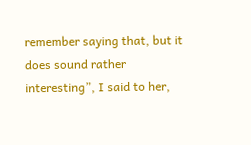remember saying that, but it does sound rather interesting”, I said to her,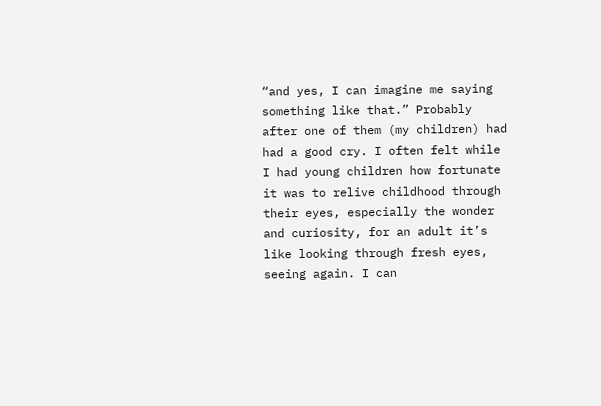“and yes, I can imagine me saying something like that.” Probably after one of them (my children) had had a good cry. I often felt while I had young children how fortunate it was to relive childhood through their eyes, especially the wonder and curiosity, for an adult it’s like looking through fresh eyes, seeing again. I can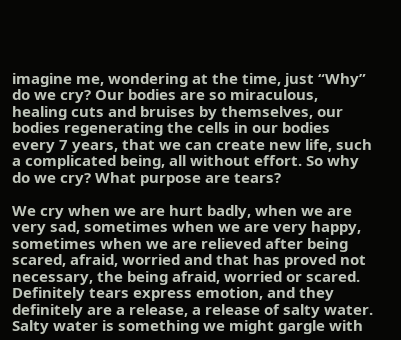imagine me, wondering at the time, just “Why” do we cry? Our bodies are so miraculous, healing cuts and bruises by themselves, our bodies regenerating the cells in our bodies every 7 years, that we can create new life, such a complicated being, all without effort. So why do we cry? What purpose are tears?

We cry when we are hurt badly, when we are very sad, sometimes when we are very happy, sometimes when we are relieved after being scared, afraid, worried and that has proved not necessary, the being afraid, worried or scared. Definitely tears express emotion, and they definitely are a release, a release of salty water. Salty water is something we might gargle with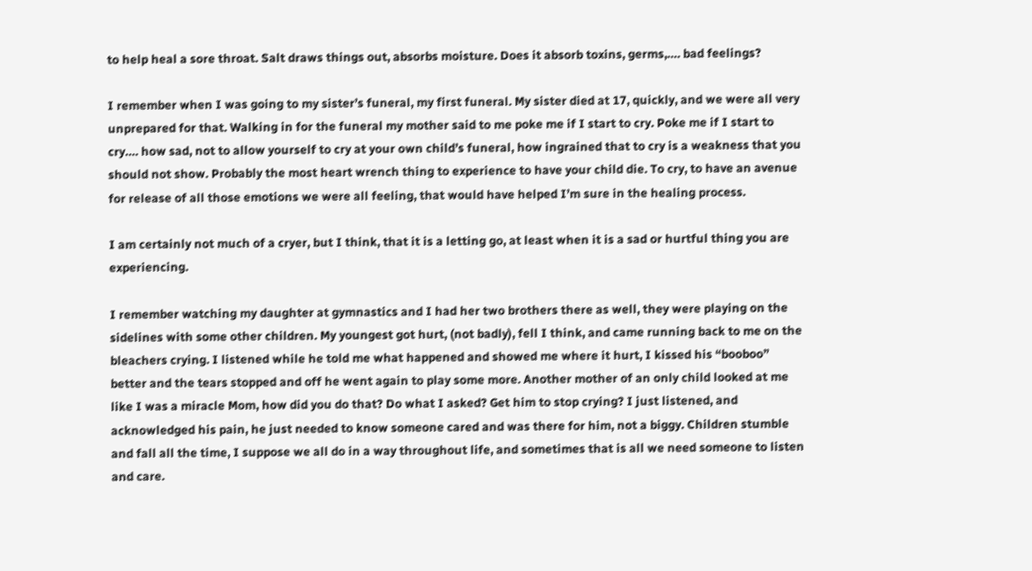to help heal a sore throat. Salt draws things out, absorbs moisture. Does it absorb toxins, germs,…. bad feelings?

I remember when I was going to my sister’s funeral, my first funeral. My sister died at 17, quickly, and we were all very unprepared for that. Walking in for the funeral my mother said to me poke me if I start to cry. Poke me if I start to cry…. how sad, not to allow yourself to cry at your own child’s funeral, how ingrained that to cry is a weakness that you should not show. Probably the most heart wrench thing to experience to have your child die. To cry, to have an avenue for release of all those emotions we were all feeling, that would have helped I’m sure in the healing process.

I am certainly not much of a cryer, but I think, that it is a letting go, at least when it is a sad or hurtful thing you are experiencing.

I remember watching my daughter at gymnastics and I had her two brothers there as well, they were playing on the sidelines with some other children. My youngest got hurt, (not badly), fell I think, and came running back to me on the bleachers crying. I listened while he told me what happened and showed me where it hurt, I kissed his “booboo” better and the tears stopped and off he went again to play some more. Another mother of an only child looked at me like I was a miracle Mom, how did you do that? Do what I asked? Get him to stop crying? I just listened, and acknowledged his pain, he just needed to know someone cared and was there for him, not a biggy. Children stumble and fall all the time, I suppose we all do in a way throughout life, and sometimes that is all we need someone to listen and care.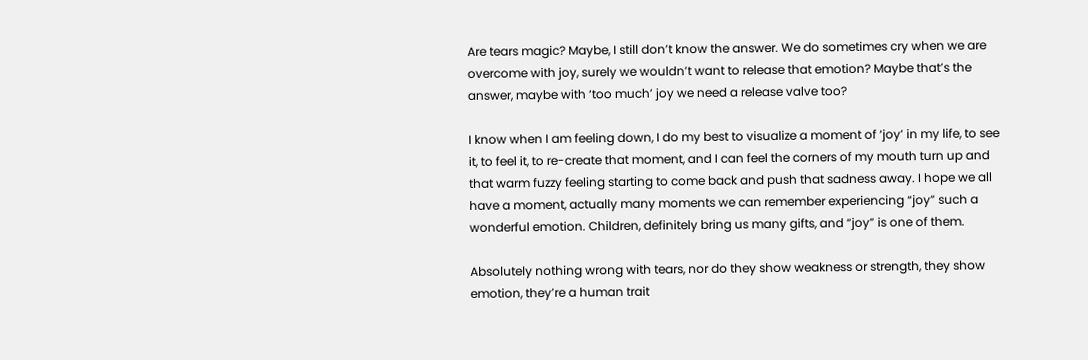Are tears magic? Maybe, I still don’t know the answer. We do sometimes cry when we are overcome with joy, surely we wouldn’t want to release that emotion? Maybe that’s the answer, maybe with ‘too much’ joy we need a release valve too?

I know when I am feeling down, I do my best to visualize a moment of ‘joy’ in my life, to see it, to feel it, to re-create that moment, and I can feel the corners of my mouth turn up and that warm fuzzy feeling starting to come back and push that sadness away. I hope we all have a moment, actually many moments we can remember experiencing “joy” such a wonderful emotion. Children, definitely bring us many gifts, and “joy” is one of them.

Absolutely nothing wrong with tears, nor do they show weakness or strength, they show emotion, they’re a human trait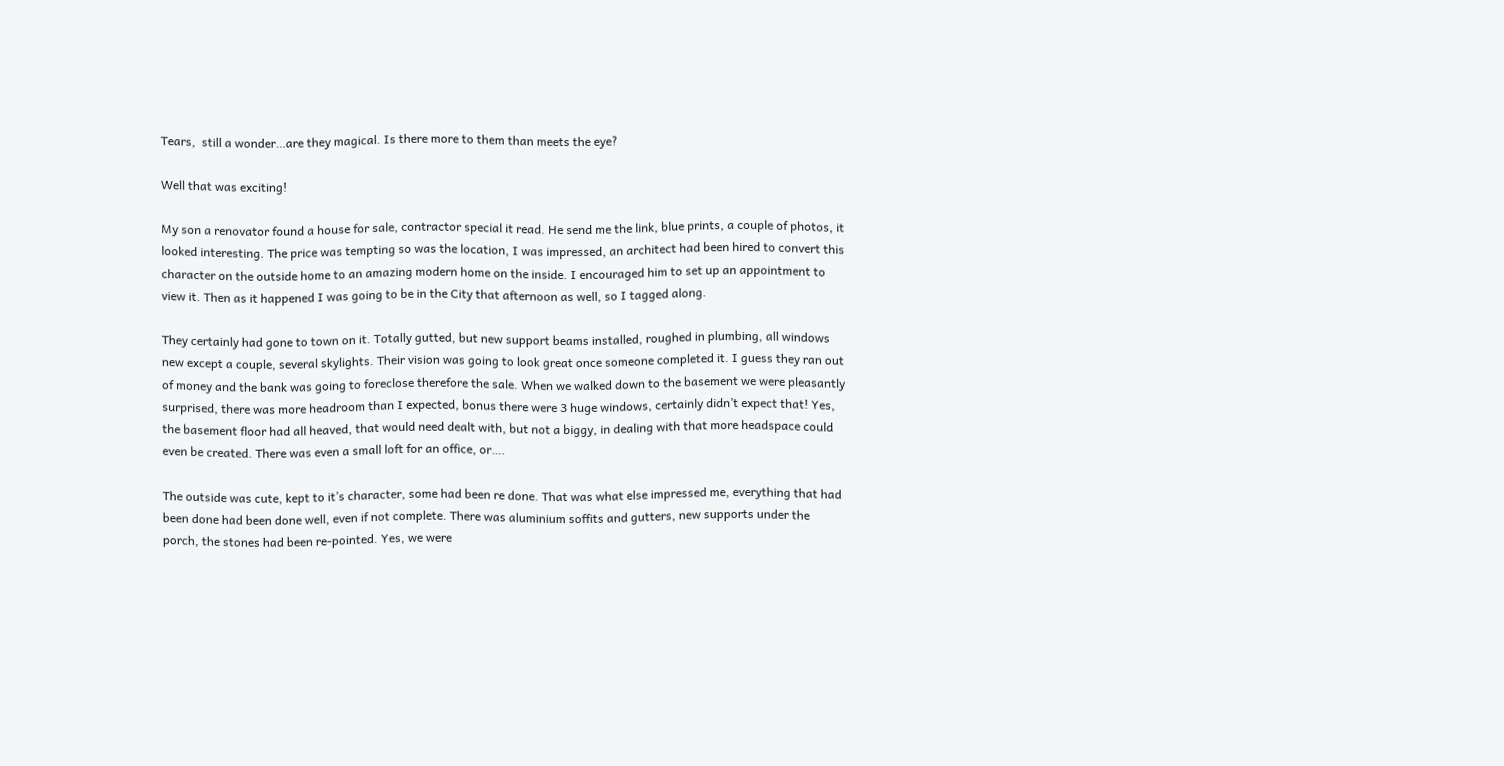Tears,  still a wonder…are they magical. Is there more to them than meets the eye?

Well that was exciting!

My son a renovator found a house for sale, contractor special it read. He send me the link, blue prints, a couple of photos, it looked interesting. The price was tempting so was the location, I was impressed, an architect had been hired to convert this character on the outside home to an amazing modern home on the inside. I encouraged him to set up an appointment to view it. Then as it happened I was going to be in the City that afternoon as well, so I tagged along.

They certainly had gone to town on it. Totally gutted, but new support beams installed, roughed in plumbing, all windows new except a couple, several skylights. Their vision was going to look great once someone completed it. I guess they ran out of money and the bank was going to foreclose therefore the sale. When we walked down to the basement we were pleasantly surprised, there was more headroom than I expected, bonus there were 3 huge windows, certainly didn’t expect that! Yes, the basement floor had all heaved, that would need dealt with, but not a biggy, in dealing with that more headspace could even be created. There was even a small loft for an office, or….

The outside was cute, kept to it’s character, some had been re done. That was what else impressed me, everything that had been done had been done well, even if not complete. There was aluminium soffits and gutters, new supports under the porch, the stones had been re-pointed. Yes, we were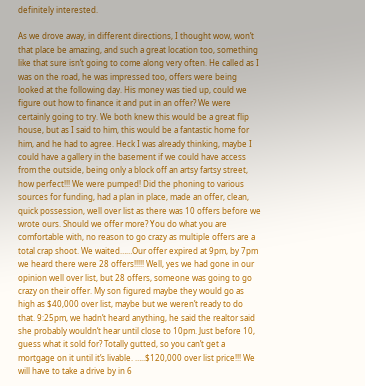definitely interested.

As we drove away, in different directions, I thought wow, won’t that place be amazing, and such a great location too, something like that sure isn’t going to come along very often. He called as I was on the road, he was impressed too, offers were being looked at the following day. His money was tied up, could we figure out how to finance it and put in an offer? We were certainly going to try. We both knew this would be a great flip house, but as I said to him, this would be a fantastic home for him, and he had to agree. Heck I was already thinking, maybe I could have a gallery in the basement if we could have access from the outside, being only a block off an artsy fartsy street, how perfect!!! We were pumped! Did the phoning to various sources for funding, had a plan in place, made an offer, clean, quick possession, well over list as there was 10 offers before we wrote ours. Should we offer more? You do what you are comfortable with, no reason to go crazy as multiple offers are a total crap shoot. We waited……Our offer expired at 9pm, by 7pm we heard there were 28 offers!!!!! Well, yes we had gone in our opinion well over list, but 28 offers, someone was going to go crazy on their offer. My son figured maybe they would go as high as $40,000 over list, maybe but we weren’t ready to do that. 9:25pm, we hadn’t heard anything, he said the realtor said she probably wouldn’t hear until close to 10pm. Just before 10, guess what it sold for? Totally gutted, so you can’t get a mortgage on it until it’s livable. …..$120,000 over list price!!! We will have to take a drive by in 6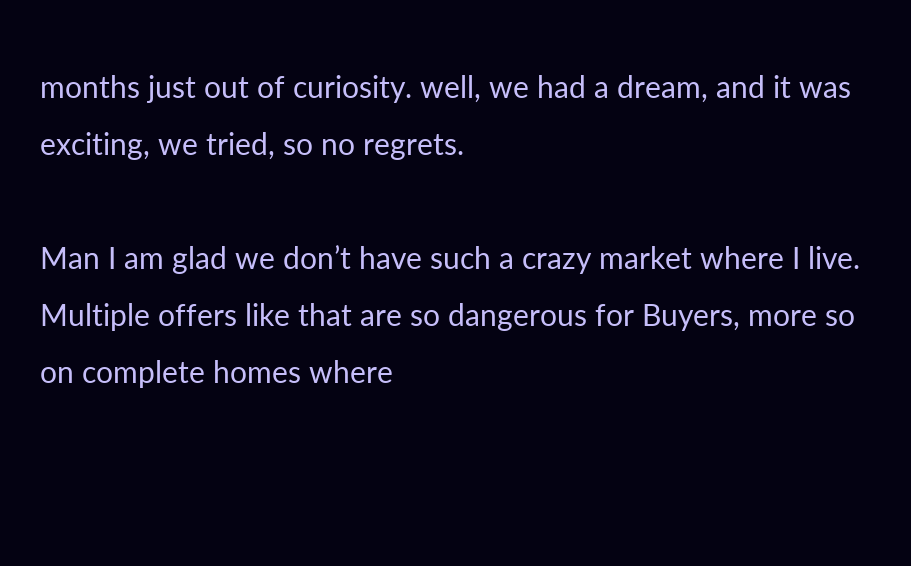months just out of curiosity. well, we had a dream, and it was exciting, we tried, so no regrets.

Man I am glad we don’t have such a crazy market where I live. Multiple offers like that are so dangerous for Buyers, more so on complete homes where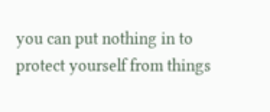you can put nothing in to protect yourself from things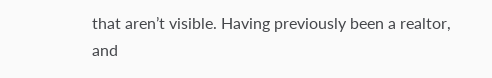that aren’t visible. Having previously been a realtor, and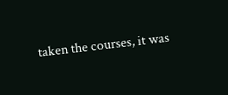taken the courses, it was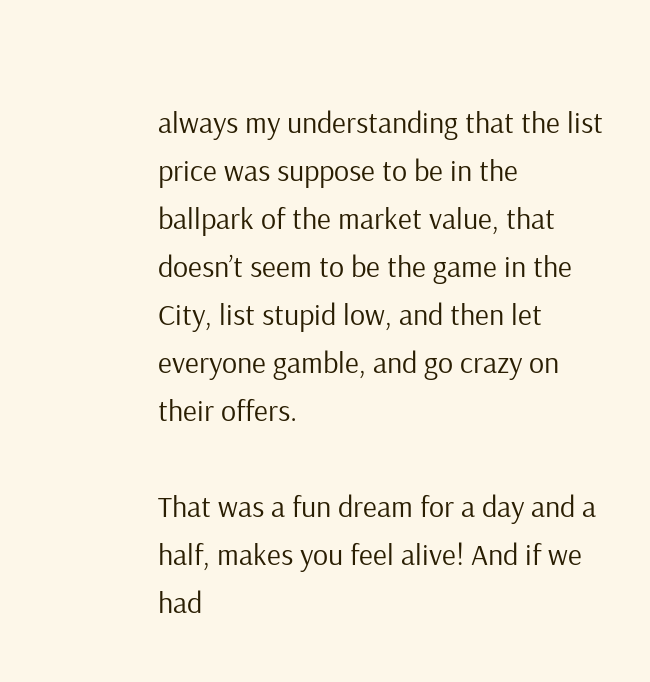always my understanding that the list price was suppose to be in the ballpark of the market value, that doesn’t seem to be the game in the City, list stupid low, and then let everyone gamble, and go crazy on their offers.

That was a fun dream for a day and a half, makes you feel alive! And if we had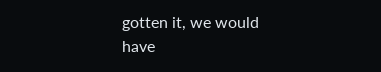gotten it, we would have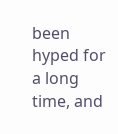been hyped for a long time, and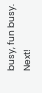busy, fun busy. Next!